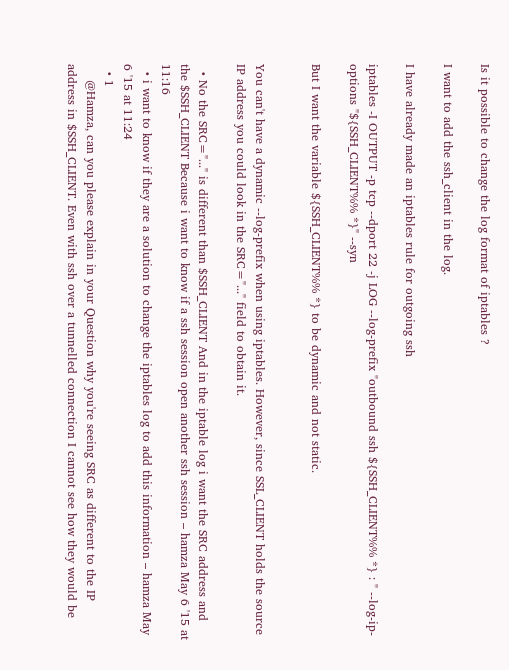Is it possible to change the log format of iptables ?

I want to add the ssh_client in the log.

I have already made an iptables rule for outgoing ssh

iptables -I OUTPUT -p tcp --dport 22 -j LOG --log-prefix "outbound ssh ${SSH_CLIENT%% *} : " --log-ip-options "${SSH_CLIENT%% *}" --syn

But I want the variable ${SSH_CLIENT%% *} to be dynamic and not static.


You can't have a dynamic --log-prefix when using iptables. However, since SSL_CLIENT holds the source IP address you could look in the SRC="..." field to obtain it.

  • No the SRC="..." is different than $SSH_CLIENT And in the iptable log i want the SRC address and the $SSH_CLIENT Because i want to know if a ssh session open another ssh session – hamza May 6 '15 at 11:16
  • i want to know if they are a solution to change the iptables log to add this information – hamza May 6 '15 at 11:24
  • 1
    @Hamza, can you please explain in your Question why you're seeing SRC as different to the IP address in $SSH_CLIENT. Even with ssh over a tunnelled connection I cannot see how they would be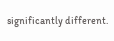significantly different.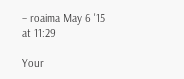– roaima May 6 '15 at 11:29

Your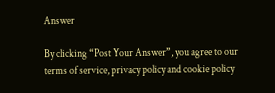Answer

By clicking “Post Your Answer”, you agree to our terms of service, privacy policy and cookie policy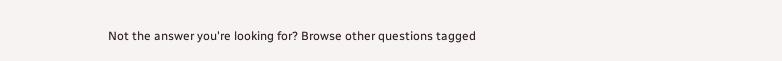Not the answer you're looking for? Browse other questions tagged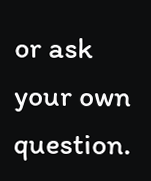or ask your own question.